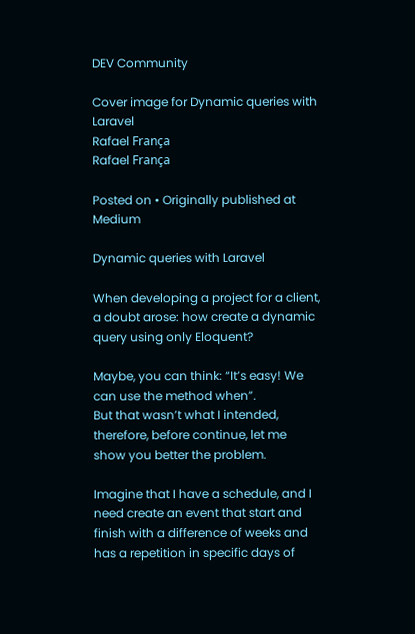DEV Community

Cover image for Dynamic queries with Laravel
Rafael França
Rafael França

Posted on • Originally published at Medium

Dynamic queries with Laravel

When developing a project for a client, a doubt arose: how create a dynamic query using only Eloquent?

Maybe, you can think: “It’s easy! We can use the method when”.
But that wasn’t what I intended, therefore, before continue, let me show you better the problem.

Imagine that I have a schedule, and I need create an event that start and finish with a difference of weeks and has a repetition in specific days of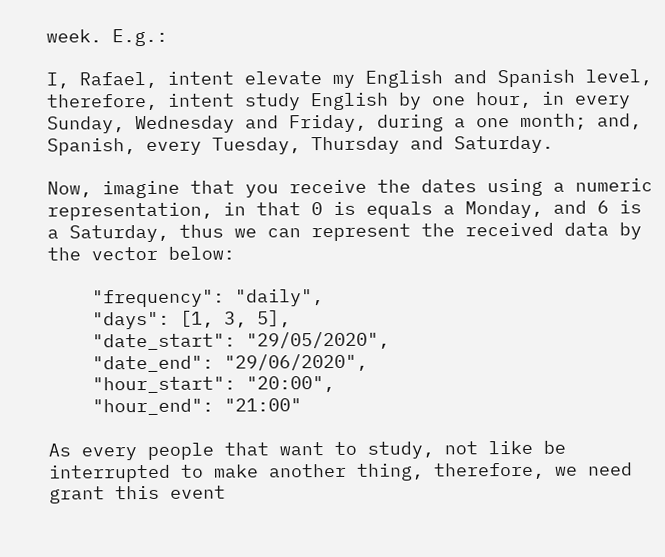week. E.g.:

I, Rafael, intent elevate my English and Spanish level, therefore, intent study English by one hour, in every Sunday, Wednesday and Friday, during a one month; and, Spanish, every Tuesday, Thursday and Saturday.

Now, imagine that you receive the dates using a numeric representation, in that 0 is equals a Monday, and 6 is a Saturday, thus we can represent the received data by the vector below:

    "frequency": "daily",
    "days": [1, 3, 5],
    "date_start": "29/05/2020",
    "date_end": "29/06/2020",
    "hour_start": "20:00",
    "hour_end": "21:00"

As every people that want to study, not like be interrupted to make another thing, therefore, we need grant this event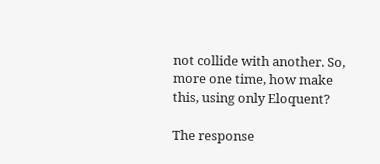not collide with another. So, more one time, how make this, using only Eloquent?

The response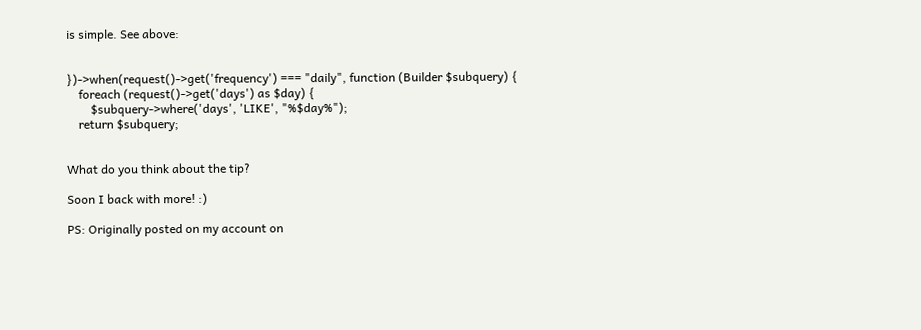is simple. See above:


})->when(request()->get('frequency') === "daily", function (Builder $subquery) {
    foreach (request()->get('days') as $day) {
        $subquery->where('days', 'LIKE', "%$day%");
    return $subquery;


What do you think about the tip?

Soon I back with more! :)

PS: Originally posted on my account on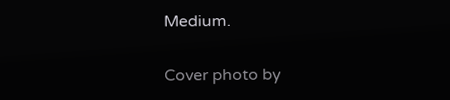Medium.

Cover photo by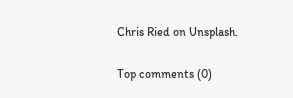Chris Ried on Unsplash.

Top comments (0)